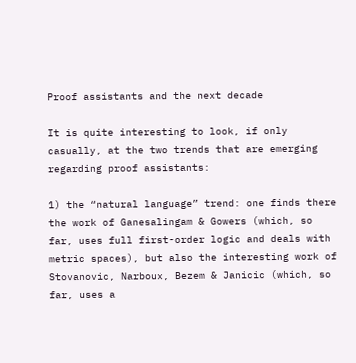Proof assistants and the next decade

It is quite interesting to look, if only casually, at the two trends that are emerging regarding proof assistants:

1) the “natural language” trend: one finds there the work of Ganesalingam & Gowers (which, so far, uses full first-order logic and deals with metric spaces), but also the interesting work of Stovanovic, Narboux, Bezem & Janicic (which, so far, uses a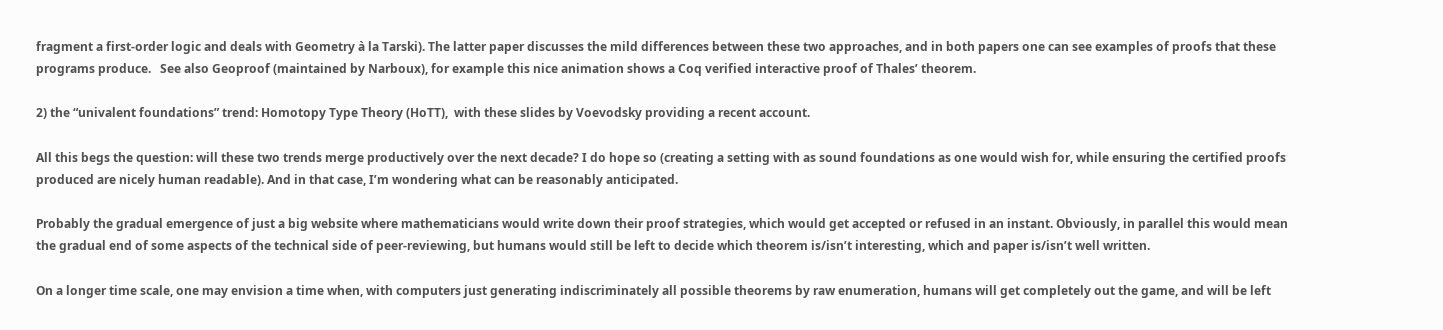fragment a first-order logic and deals with Geometry à la Tarski). The latter paper discusses the mild differences between these two approaches, and in both papers one can see examples of proofs that these programs produce.   See also Geoproof (maintained by Narboux), for example this nice animation shows a Coq verified interactive proof of Thales’ theorem.

2) the “univalent foundations” trend: Homotopy Type Theory (HoTT),  with these slides by Voevodsky providing a recent account.

All this begs the question: will these two trends merge productively over the next decade? I do hope so (creating a setting with as sound foundations as one would wish for, while ensuring the certified proofs produced are nicely human readable). And in that case, I’m wondering what can be reasonably anticipated.

Probably the gradual emergence of just a big website where mathematicians would write down their proof strategies, which would get accepted or refused in an instant. Obviously, in parallel this would mean the gradual end of some aspects of the technical side of peer-reviewing, but humans would still be left to decide which theorem is/isn’t interesting, which and paper is/isn’t well written.

On a longer time scale, one may envision a time when, with computers just generating indiscriminately all possible theorems by raw enumeration, humans will get completely out the game, and will be left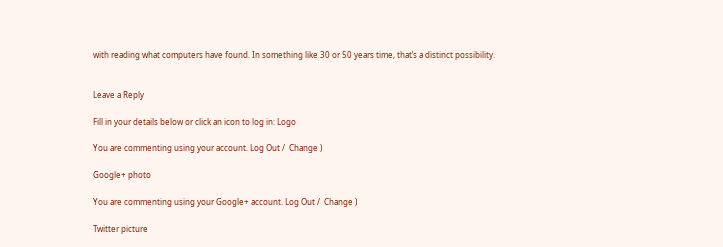with reading what computers have found. In something like 30 or 50 years time, that’s a distinct possibility.


Leave a Reply

Fill in your details below or click an icon to log in: Logo

You are commenting using your account. Log Out /  Change )

Google+ photo

You are commenting using your Google+ account. Log Out /  Change )

Twitter picture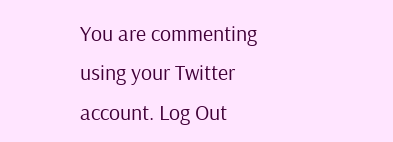You are commenting using your Twitter account. Log Out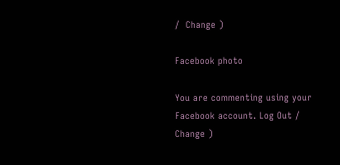/  Change )

Facebook photo

You are commenting using your Facebook account. Log Out /  Change )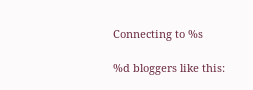Connecting to %s

%d bloggers like this: